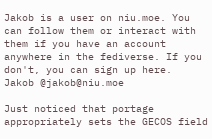Jakob is a user on niu.moe. You can follow them or interact with them if you have an account anywhere in the fediverse. If you don't, you can sign up here.
Jakob @jakob@niu.moe

Just noticed that portage appropriately sets the GECOS field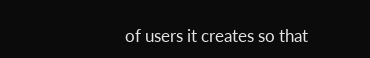of users it creates so that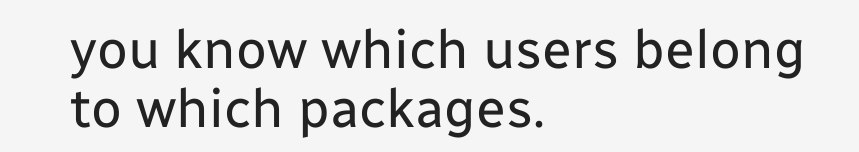you know which users belong to which packages.